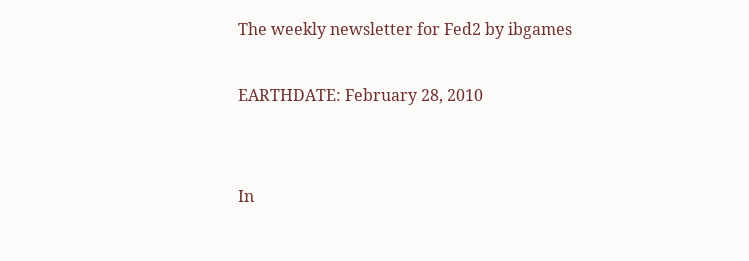The weekly newsletter for Fed2 by ibgames

EARTHDATE: February 28, 2010


In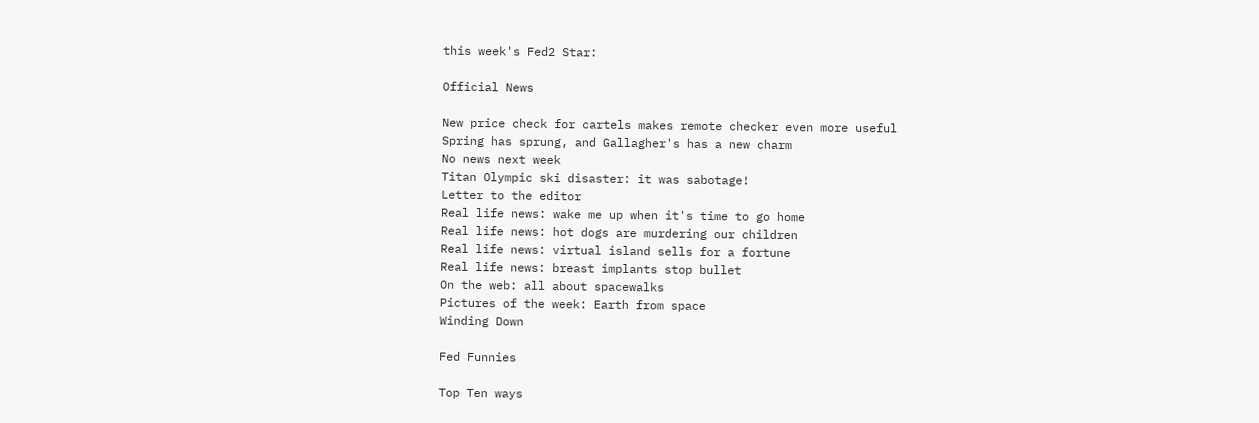this week's Fed2 Star:

Official News

New price check for cartels makes remote checker even more useful
Spring has sprung, and Gallagher's has a new charm
No news next week
Titan Olympic ski disaster: it was sabotage!
Letter to the editor
Real life news: wake me up when it's time to go home
Real life news: hot dogs are murdering our children
Real life news: virtual island sells for a fortune
Real life news: breast implants stop bullet
On the web: all about spacewalks
Pictures of the week: Earth from space
Winding Down

Fed Funnies

Top Ten ways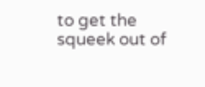to get the squeek out of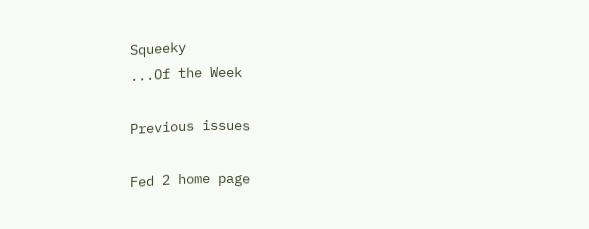Squeeky
...Of the Week

Previous issues

Fed 2 home page